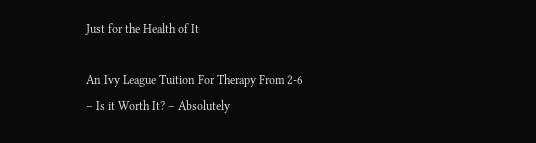Just for the Health of It

An Ivy League Tuition For Therapy From 2-6 – Is it Worth It? – Absolutely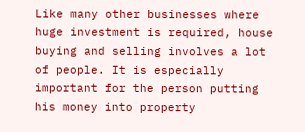Like many other businesses where huge investment is required, house buying and selling involves a lot of people. It is especially important for the person putting his money into property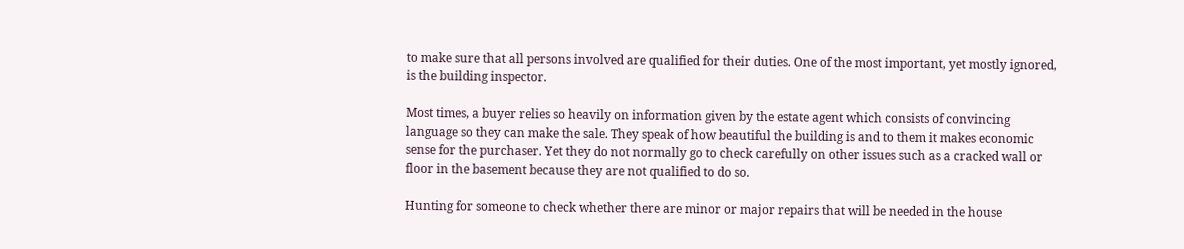to make sure that all persons involved are qualified for their duties. One of the most important, yet mostly ignored, is the building inspector.

Most times, a buyer relies so heavily on information given by the estate agent which consists of convincing language so they can make the sale. They speak of how beautiful the building is and to them it makes economic sense for the purchaser. Yet they do not normally go to check carefully on other issues such as a cracked wall or floor in the basement because they are not qualified to do so.

Hunting for someone to check whether there are minor or major repairs that will be needed in the house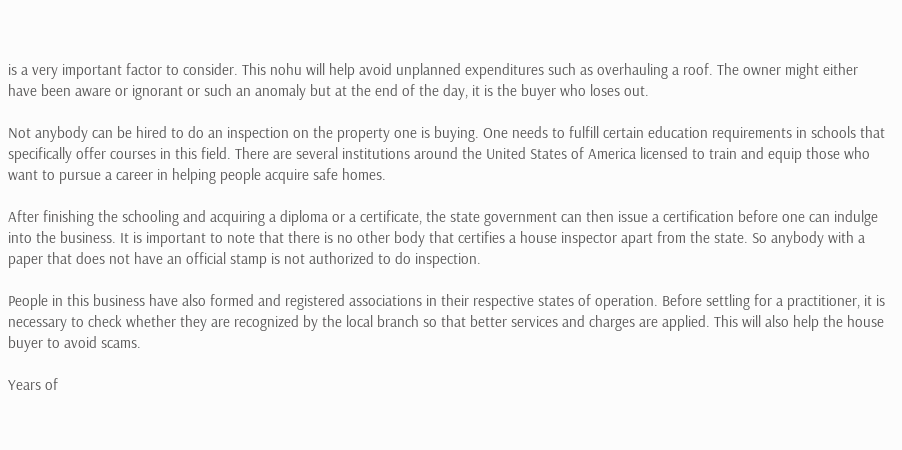is a very important factor to consider. This nohu will help avoid unplanned expenditures such as overhauling a roof. The owner might either have been aware or ignorant or such an anomaly but at the end of the day, it is the buyer who loses out.

Not anybody can be hired to do an inspection on the property one is buying. One needs to fulfill certain education requirements in schools that specifically offer courses in this field. There are several institutions around the United States of America licensed to train and equip those who want to pursue a career in helping people acquire safe homes.

After finishing the schooling and acquiring a diploma or a certificate, the state government can then issue a certification before one can indulge into the business. It is important to note that there is no other body that certifies a house inspector apart from the state. So anybody with a paper that does not have an official stamp is not authorized to do inspection.

People in this business have also formed and registered associations in their respective states of operation. Before settling for a practitioner, it is necessary to check whether they are recognized by the local branch so that better services and charges are applied. This will also help the house buyer to avoid scams.

Years of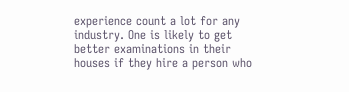experience count a lot for any industry. One is likely to get better examinations in their houses if they hire a person who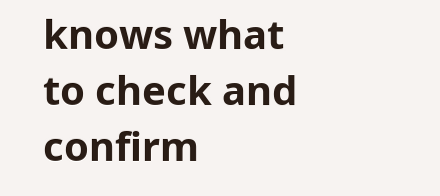knows what to check and confirm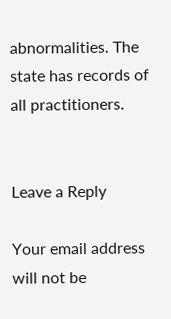abnormalities. The state has records of all practitioners.


Leave a Reply

Your email address will not be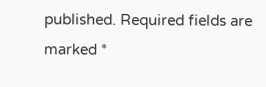published. Required fields are marked *